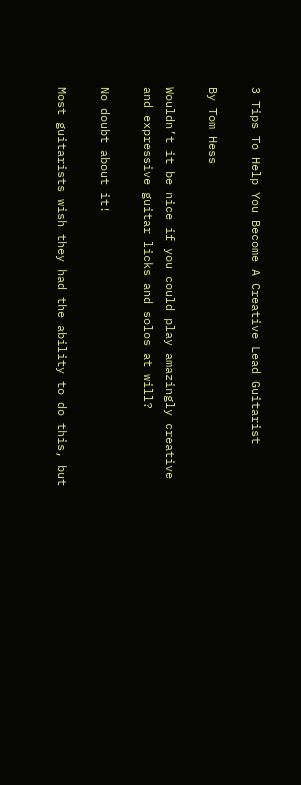3 Tips To Help You Become A Creative Lead Guitarist

By Tom Hess

Wouldn’t it be nice if you could play amazingly creative and expressive guitar licks and solos at will?

No doubt about it!

Most guitarists wish they had the ability to do this, but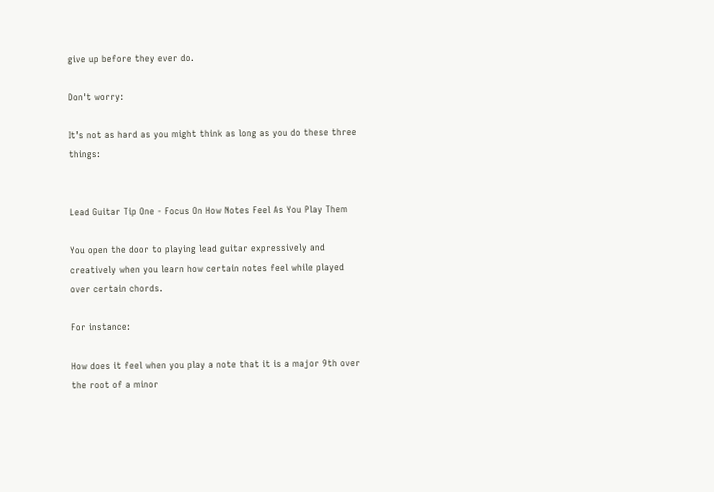give up before they ever do.

Don't worry:

It’s not as hard as you might think as long as you do these three things:


Lead Guitar Tip One - Focus On How Notes Feel As You Play Them

You open the door to playing lead guitar expressively and creatively when you learn how certain notes feel while played over certain chords.

For instance:

How does it feel when you play a note that it is a major 9th over the root of a minor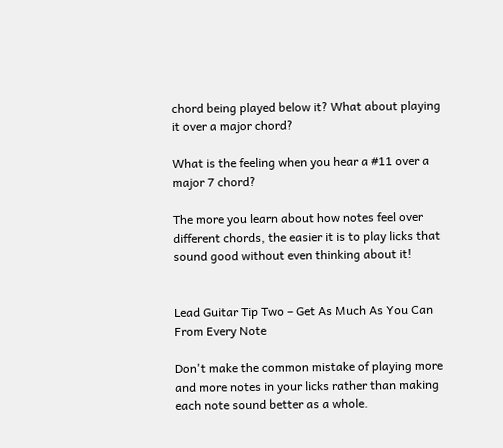chord being played below it? What about playing it over a major chord?

What is the feeling when you hear a #11 over a major 7 chord?

The more you learn about how notes feel over different chords, the easier it is to play licks that sound good without even thinking about it!


Lead Guitar Tip Two – Get As Much As You Can From Every Note

Don't make the common mistake of playing more and more notes in your licks rather than making each note sound better as a whole.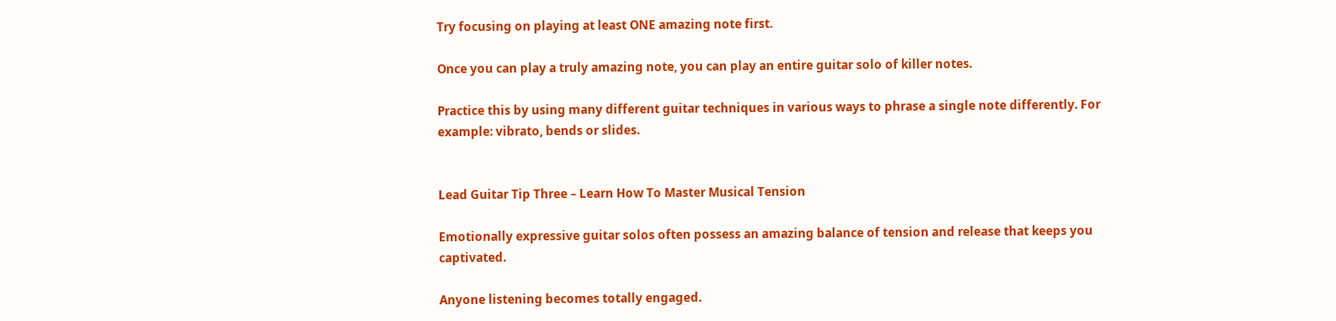Try focusing on playing at least ONE amazing note first.

Once you can play a truly amazing note, you can play an entire guitar solo of killer notes.

Practice this by using many different guitar techniques in various ways to phrase a single note differently. For example: vibrato, bends or slides.


Lead Guitar Tip Three – Learn How To Master Musical Tension

Emotionally expressive guitar solos often possess an amazing balance of tension and release that keeps you captivated.

Anyone listening becomes totally engaged.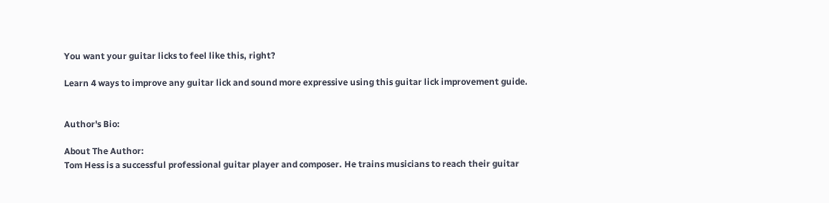You want your guitar licks to feel like this, right?

Learn 4 ways to improve any guitar lick and sound more expressive using this guitar lick improvement guide.


Author's Bio:

About The Author:
Tom Hess is a successful professional guitar player and composer. He trains musicians to reach their guitar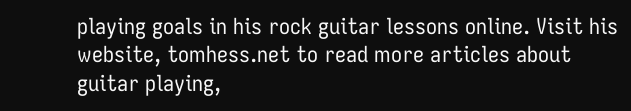playing goals in his rock guitar lessons online. Visit his website, tomhess.net to read more articles about guitar playing,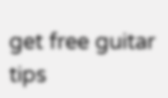get free guitar tips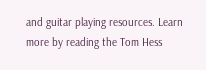and guitar playing resources. Learn more by reading the Tom Hess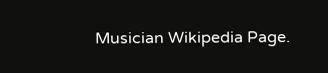Musician Wikipedia Page.